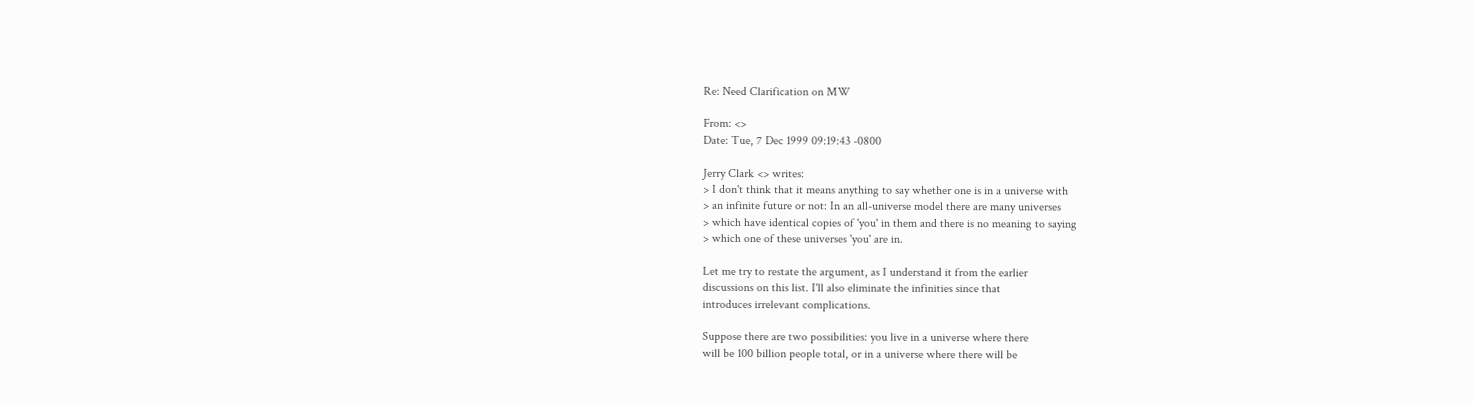Re: Need Clarification on MW

From: <>
Date: Tue, 7 Dec 1999 09:19:43 -0800

Jerry Clark <> writes:
> I don't think that it means anything to say whether one is in a universe with
> an infinite future or not: In an all-universe model there are many universes
> which have identical copies of 'you' in them and there is no meaning to saying
> which one of these universes 'you' are in.

Let me try to restate the argument, as I understand it from the earlier
discussions on this list. I'll also eliminate the infinities since that
introduces irrelevant complications.

Suppose there are two possibilities: you live in a universe where there
will be 100 billion people total, or in a universe where there will be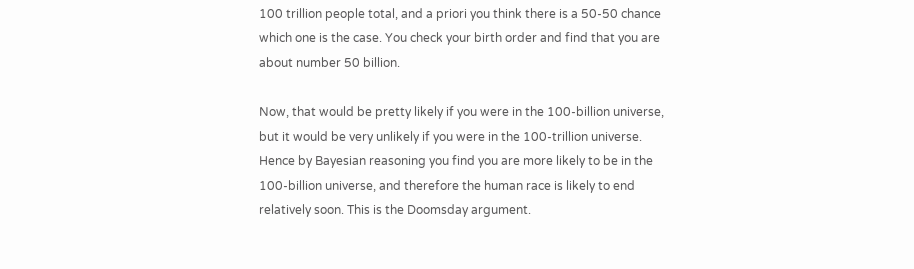100 trillion people total, and a priori you think there is a 50-50 chance
which one is the case. You check your birth order and find that you are
about number 50 billion.

Now, that would be pretty likely if you were in the 100-billion universe,
but it would be very unlikely if you were in the 100-trillion universe.
Hence by Bayesian reasoning you find you are more likely to be in the
100-billion universe, and therefore the human race is likely to end
relatively soon. This is the Doomsday argument.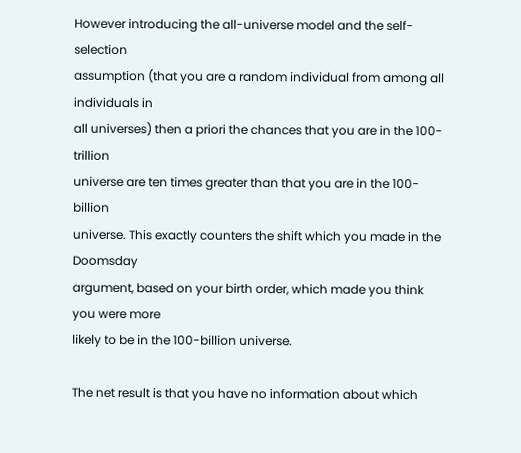However introducing the all-universe model and the self-selection
assumption (that you are a random individual from among all individuals in
all universes) then a priori the chances that you are in the 100-trillion
universe are ten times greater than that you are in the 100-billion
universe. This exactly counters the shift which you made in the Doomsday
argument, based on your birth order, which made you think you were more
likely to be in the 100-billion universe.

The net result is that you have no information about which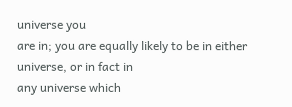universe you
are in; you are equally likely to be in either universe, or in fact in
any universe which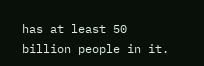has at least 50 billion people in it.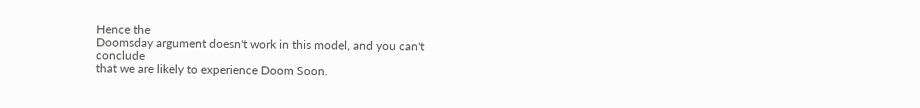Hence the
Doomsday argument doesn't work in this model, and you can't conclude
that we are likely to experience Doom Soon.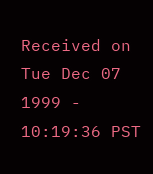Received on Tue Dec 07 1999 - 10:19:36 PST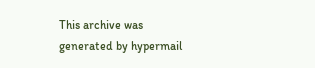This archive was generated by hypermail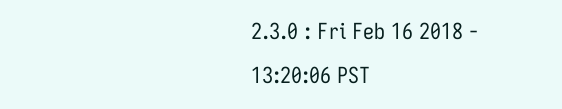2.3.0 : Fri Feb 16 2018 - 13:20:06 PST